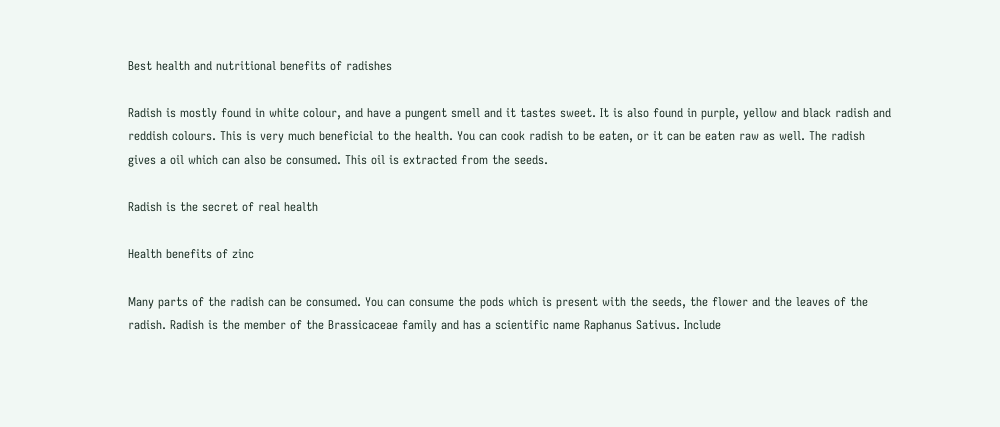Best health and nutritional benefits of radishes

Radish is mostly found in white colour, and have a pungent smell and it tastes sweet. It is also found in purple, yellow and black radish and reddish colours. This is very much beneficial to the health. You can cook radish to be eaten, or it can be eaten raw as well. The radish gives a oil which can also be consumed. This oil is extracted from the seeds.

Radish is the secret of real health

Health benefits of zinc

Many parts of the radish can be consumed. You can consume the pods which is present with the seeds, the flower and the leaves of the radish. Radish is the member of the Brassicaceae family and has a scientific name Raphanus Sativus. Include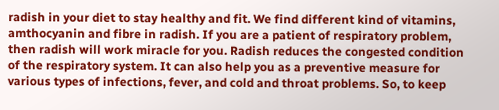radish in your diet to stay healthy and fit. We find different kind of vitamins, amthocyanin and fibre in radish. If you are a patient of respiratory problem, then radish will work miracle for you. Radish reduces the congested condition of the respiratory system. It can also help you as a preventive measure for various types of infections, fever, and cold and throat problems. So, to keep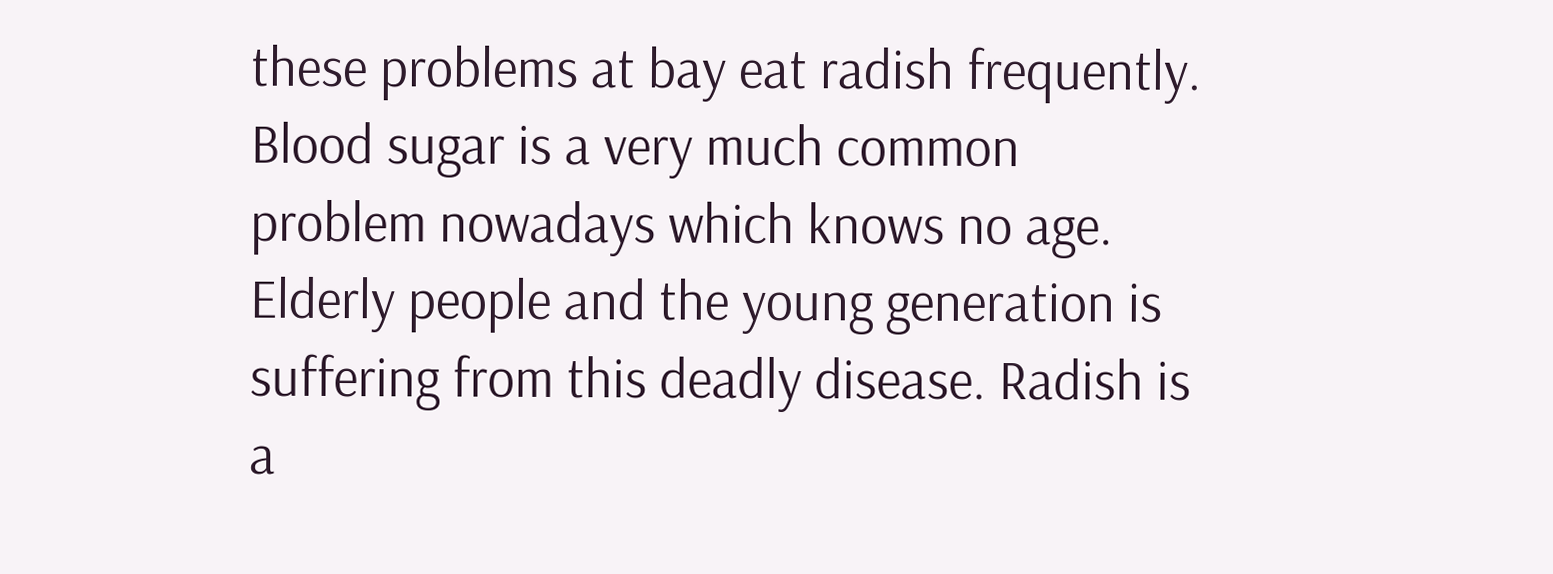these problems at bay eat radish frequently. Blood sugar is a very much common problem nowadays which knows no age. Elderly people and the young generation is suffering from this deadly disease. Radish is a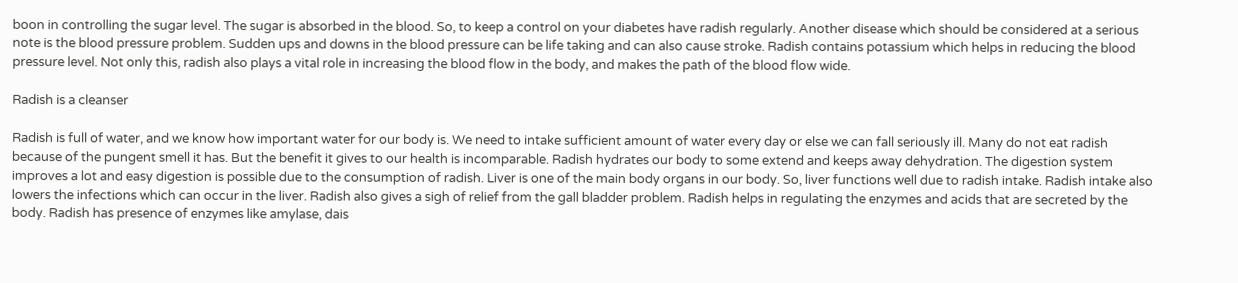boon in controlling the sugar level. The sugar is absorbed in the blood. So, to keep a control on your diabetes have radish regularly. Another disease which should be considered at a serious note is the blood pressure problem. Sudden ups and downs in the blood pressure can be life taking and can also cause stroke. Radish contains potassium which helps in reducing the blood pressure level. Not only this, radish also plays a vital role in increasing the blood flow in the body, and makes the path of the blood flow wide.

Radish is a cleanser

Radish is full of water, and we know how important water for our body is. We need to intake sufficient amount of water every day or else we can fall seriously ill. Many do not eat radish because of the pungent smell it has. But the benefit it gives to our health is incomparable. Radish hydrates our body to some extend and keeps away dehydration. The digestion system improves a lot and easy digestion is possible due to the consumption of radish. Liver is one of the main body organs in our body. So, liver functions well due to radish intake. Radish intake also lowers the infections which can occur in the liver. Radish also gives a sigh of relief from the gall bladder problem. Radish helps in regulating the enzymes and acids that are secreted by the body. Radish has presence of enzymes like amylase, dais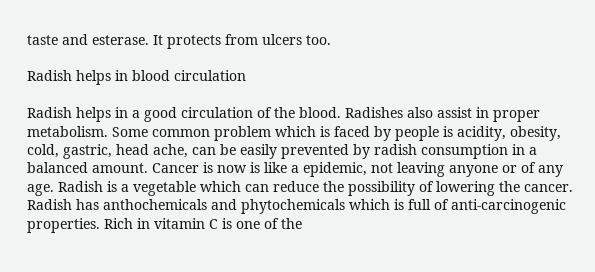taste and esterase. It protects from ulcers too.

Radish helps in blood circulation

Radish helps in a good circulation of the blood. Radishes also assist in proper metabolism. Some common problem which is faced by people is acidity, obesity, cold, gastric, head ache, can be easily prevented by radish consumption in a balanced amount. Cancer is now is like a epidemic, not leaving anyone or of any age. Radish is a vegetable which can reduce the possibility of lowering the cancer. Radish has anthochemicals and phytochemicals which is full of anti-carcinogenic properties. Rich in vitamin C is one of the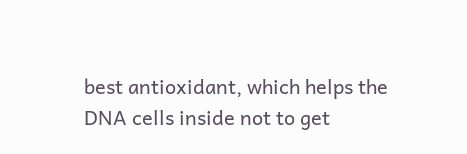best antioxidant, which helps the DNA cells inside not to get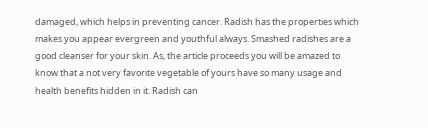damaged, which helps in preventing cancer. Radish has the properties which makes you appear evergreen and youthful always. Smashed radishes are a good cleanser for your skin. As, the article proceeds you will be amazed to know that a not very favorite vegetable of yours have so many usage and health benefits hidden in it. Radish can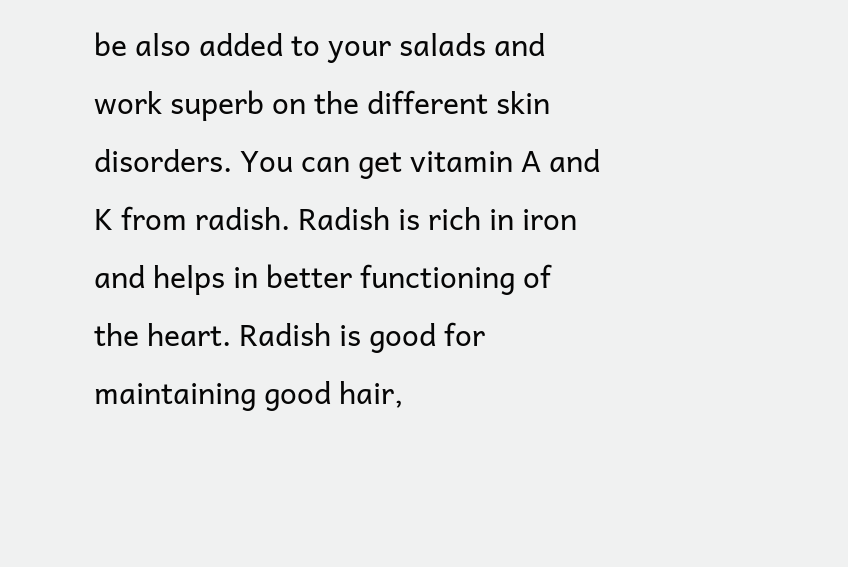be also added to your salads and work superb on the different skin disorders. You can get vitamin A and K from radish. Radish is rich in iron and helps in better functioning of the heart. Radish is good for maintaining good hair,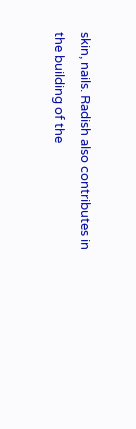skin, nails. Radish also contributes in the building of the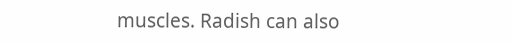muscles. Radish can also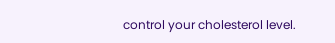control your cholesterol level.